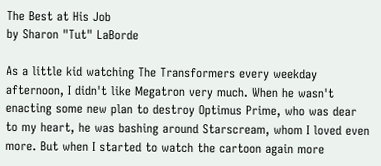The Best at His Job
by Sharon "Tut" LaBorde

As a little kid watching The Transformers every weekday afternoon, I didn't like Megatron very much. When he wasn't enacting some new plan to destroy Optimus Prime, who was dear to my heart, he was bashing around Starscream, whom I loved even more. But when I started to watch the cartoon again more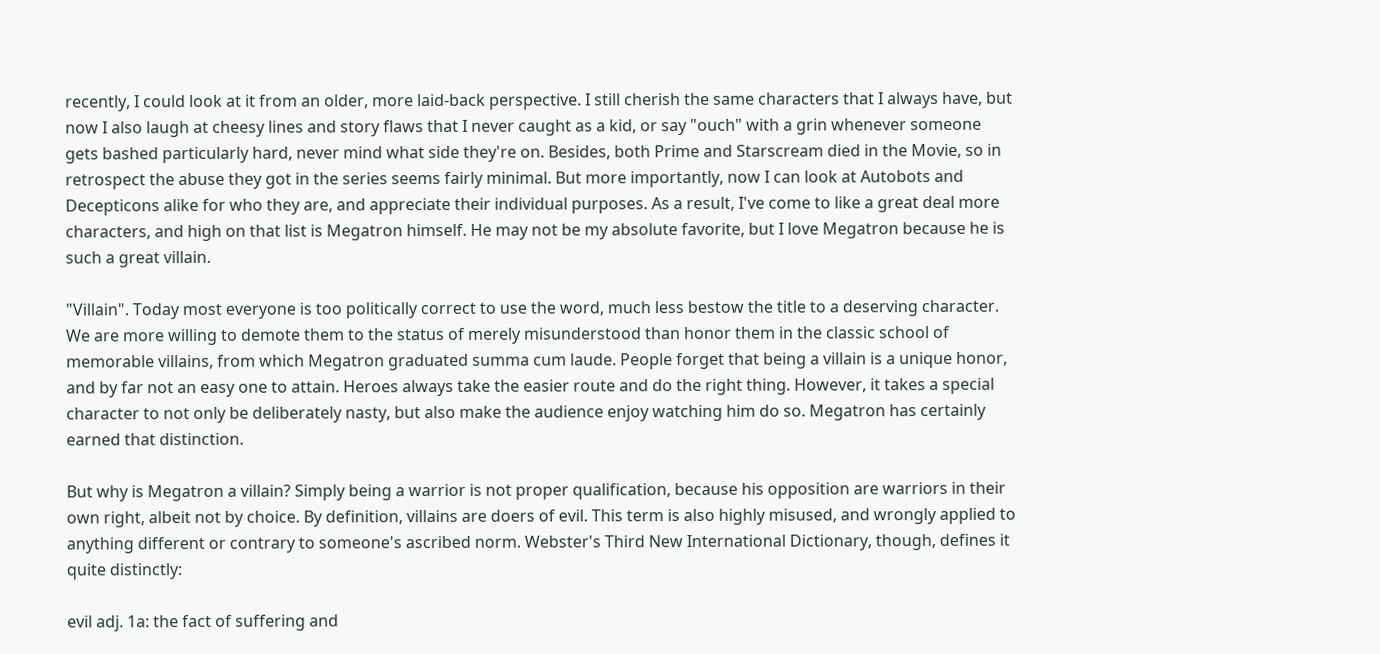recently, I could look at it from an older, more laid-back perspective. I still cherish the same characters that I always have, but now I also laugh at cheesy lines and story flaws that I never caught as a kid, or say "ouch" with a grin whenever someone gets bashed particularly hard, never mind what side they're on. Besides, both Prime and Starscream died in the Movie, so in retrospect the abuse they got in the series seems fairly minimal. But more importantly, now I can look at Autobots and Decepticons alike for who they are, and appreciate their individual purposes. As a result, I've come to like a great deal more characters, and high on that list is Megatron himself. He may not be my absolute favorite, but I love Megatron because he is such a great villain.

"Villain". Today most everyone is too politically correct to use the word, much less bestow the title to a deserving character. We are more willing to demote them to the status of merely misunderstood than honor them in the classic school of memorable villains, from which Megatron graduated summa cum laude. People forget that being a villain is a unique honor, and by far not an easy one to attain. Heroes always take the easier route and do the right thing. However, it takes a special character to not only be deliberately nasty, but also make the audience enjoy watching him do so. Megatron has certainly earned that distinction.

But why is Megatron a villain? Simply being a warrior is not proper qualification, because his opposition are warriors in their own right, albeit not by choice. By definition, villains are doers of evil. This term is also highly misused, and wrongly applied to anything different or contrary to someone's ascribed norm. Webster's Third New International Dictionary, though, defines it quite distinctly:

evil adj. 1a: the fact of suffering and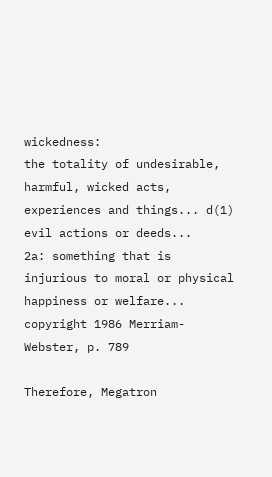wickedness:
the totality of undesirable, harmful, wicked acts,
experiences and things... d(1) evil actions or deeds...
2a: something that is injurious to moral or physical
happiness or welfare...
copyright 1986 Merriam-Webster, p. 789

Therefore, Megatron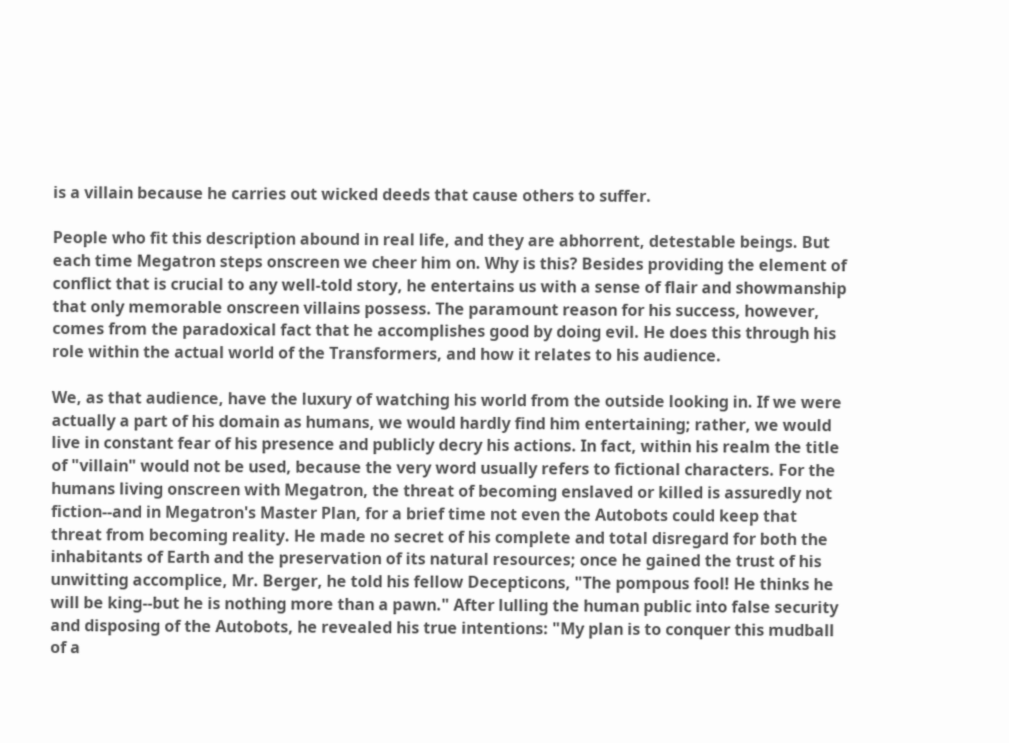is a villain because he carries out wicked deeds that cause others to suffer.

People who fit this description abound in real life, and they are abhorrent, detestable beings. But each time Megatron steps onscreen we cheer him on. Why is this? Besides providing the element of conflict that is crucial to any well-told story, he entertains us with a sense of flair and showmanship that only memorable onscreen villains possess. The paramount reason for his success, however, comes from the paradoxical fact that he accomplishes good by doing evil. He does this through his role within the actual world of the Transformers, and how it relates to his audience.

We, as that audience, have the luxury of watching his world from the outside looking in. If we were actually a part of his domain as humans, we would hardly find him entertaining; rather, we would live in constant fear of his presence and publicly decry his actions. In fact, within his realm the title of "villain" would not be used, because the very word usually refers to fictional characters. For the humans living onscreen with Megatron, the threat of becoming enslaved or killed is assuredly not fiction--and in Megatron's Master Plan, for a brief time not even the Autobots could keep that threat from becoming reality. He made no secret of his complete and total disregard for both the inhabitants of Earth and the preservation of its natural resources; once he gained the trust of his unwitting accomplice, Mr. Berger, he told his fellow Decepticons, "The pompous fool! He thinks he will be king--but he is nothing more than a pawn." After lulling the human public into false security and disposing of the Autobots, he revealed his true intentions: "My plan is to conquer this mudball of a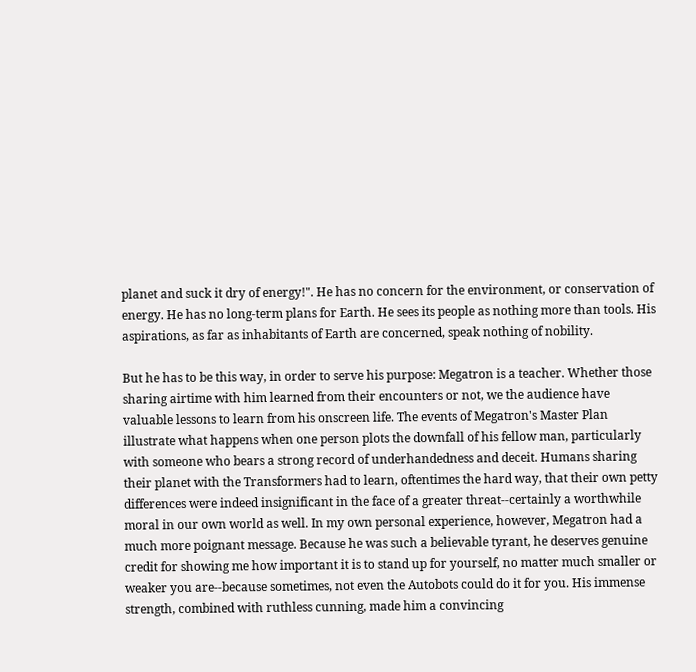planet and suck it dry of energy!". He has no concern for the environment, or conservation of energy. He has no long-term plans for Earth. He sees its people as nothing more than tools. His aspirations, as far as inhabitants of Earth are concerned, speak nothing of nobility.

But he has to be this way, in order to serve his purpose: Megatron is a teacher. Whether those sharing airtime with him learned from their encounters or not, we the audience have valuable lessons to learn from his onscreen life. The events of Megatron's Master Plan illustrate what happens when one person plots the downfall of his fellow man, particularly with someone who bears a strong record of underhandedness and deceit. Humans sharing their planet with the Transformers had to learn, oftentimes the hard way, that their own petty differences were indeed insignificant in the face of a greater threat--certainly a worthwhile moral in our own world as well. In my own personal experience, however, Megatron had a much more poignant message. Because he was such a believable tyrant, he deserves genuine credit for showing me how important it is to stand up for yourself, no matter much smaller or weaker you are--because sometimes, not even the Autobots could do it for you. His immense strength, combined with ruthless cunning, made him a convincing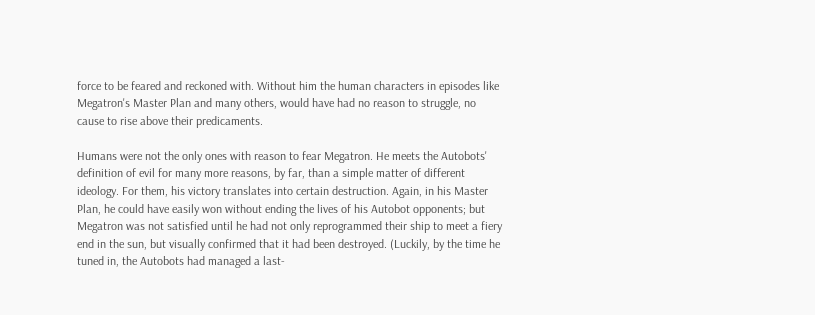force to be feared and reckoned with. Without him the human characters in episodes like Megatron's Master Plan and many others, would have had no reason to struggle, no cause to rise above their predicaments.

Humans were not the only ones with reason to fear Megatron. He meets the Autobots' definition of evil for many more reasons, by far, than a simple matter of different ideology. For them, his victory translates into certain destruction. Again, in his Master Plan, he could have easily won without ending the lives of his Autobot opponents; but Megatron was not satisfied until he had not only reprogrammed their ship to meet a fiery end in the sun, but visually confirmed that it had been destroyed. (Luckily, by the time he tuned in, the Autobots had managed a last-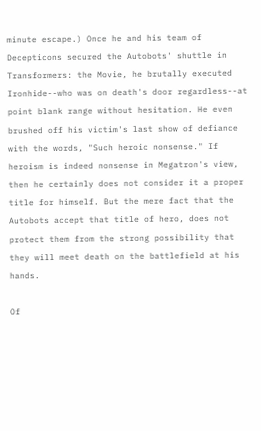minute escape.) Once he and his team of Decepticons secured the Autobots' shuttle in Transformers: the Movie, he brutally executed Ironhide--who was on death's door regardless--at point blank range without hesitation. He even brushed off his victim's last show of defiance with the words, "Such heroic nonsense." If heroism is indeed nonsense in Megatron's view, then he certainly does not consider it a proper title for himself. But the mere fact that the Autobots accept that title of hero, does not protect them from the strong possibility that they will meet death on the battlefield at his hands.

Of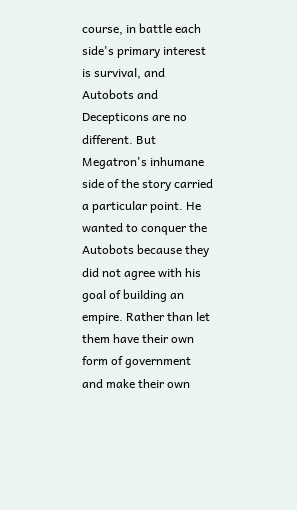course, in battle each side's primary interest is survival, and Autobots and Decepticons are no different. But Megatron's inhumane side of the story carried a particular point. He wanted to conquer the Autobots because they did not agree with his goal of building an empire. Rather than let them have their own form of government and make their own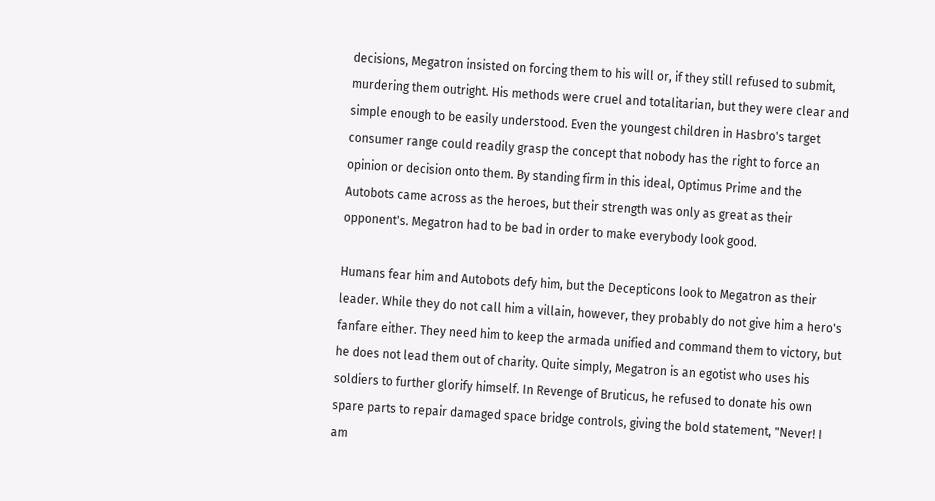decisions, Megatron insisted on forcing them to his will or, if they still refused to submit, murdering them outright. His methods were cruel and totalitarian, but they were clear and simple enough to be easily understood. Even the youngest children in Hasbro's target consumer range could readily grasp the concept that nobody has the right to force an opinion or decision onto them. By standing firm in this ideal, Optimus Prime and the Autobots came across as the heroes, but their strength was only as great as their opponent's. Megatron had to be bad in order to make everybody look good.

Humans fear him and Autobots defy him, but the Decepticons look to Megatron as their leader. While they do not call him a villain, however, they probably do not give him a hero's fanfare either. They need him to keep the armada unified and command them to victory, but he does not lead them out of charity. Quite simply, Megatron is an egotist who uses his soldiers to further glorify himself. In Revenge of Bruticus, he refused to donate his own spare parts to repair damaged space bridge controls, giving the bold statement, "Never! I am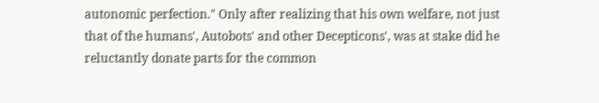autonomic perfection." Only after realizing that his own welfare, not just that of the humans', Autobots' and other Decepticons', was at stake did he reluctantly donate parts for the common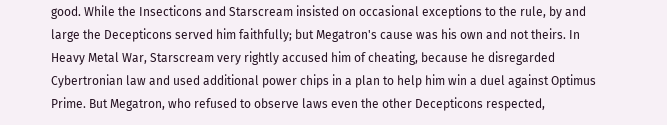good. While the Insecticons and Starscream insisted on occasional exceptions to the rule, by and large the Decepticons served him faithfully; but Megatron's cause was his own and not theirs. In Heavy Metal War, Starscream very rightly accused him of cheating, because he disregarded Cybertronian law and used additional power chips in a plan to help him win a duel against Optimus Prime. But Megatron, who refused to observe laws even the other Decepticons respected,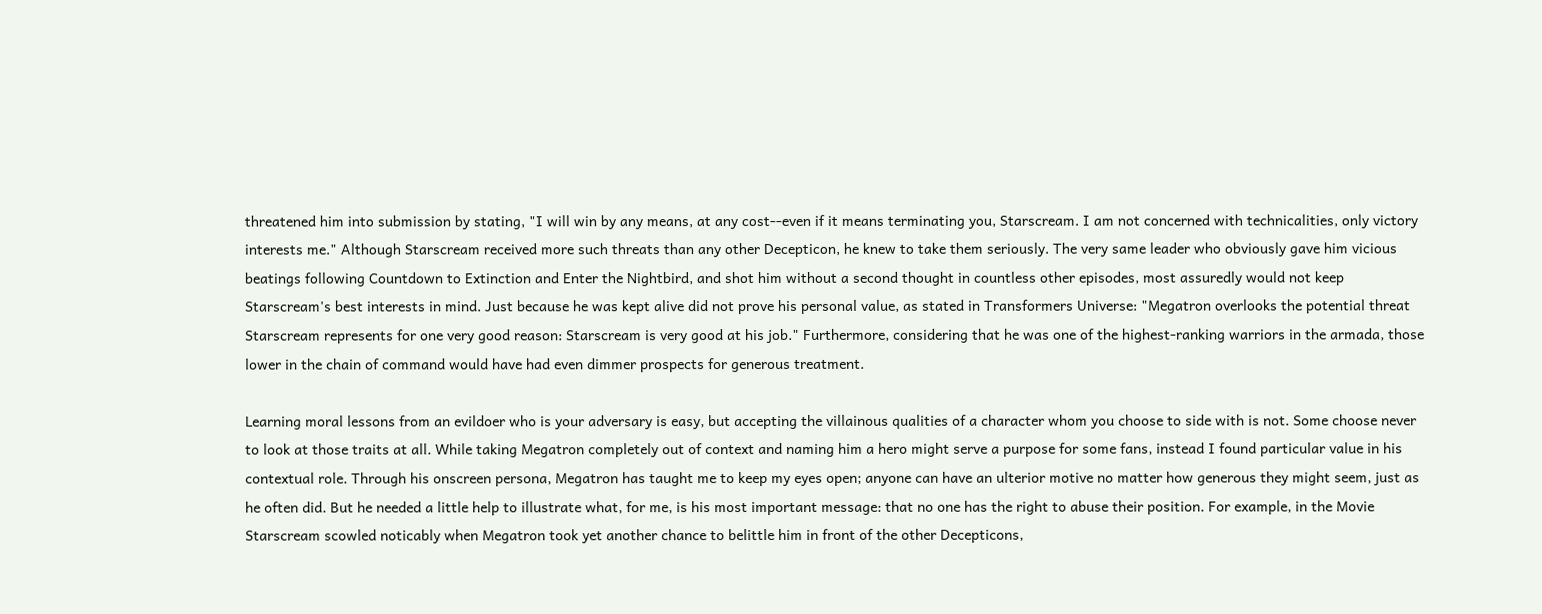threatened him into submission by stating, "I will win by any means, at any cost--even if it means terminating you, Starscream. I am not concerned with technicalities, only victory interests me." Although Starscream received more such threats than any other Decepticon, he knew to take them seriously. The very same leader who obviously gave him vicious beatings following Countdown to Extinction and Enter the Nightbird, and shot him without a second thought in countless other episodes, most assuredly would not keep Starscream's best interests in mind. Just because he was kept alive did not prove his personal value, as stated in Transformers Universe: "Megatron overlooks the potential threat Starscream represents for one very good reason: Starscream is very good at his job." Furthermore, considering that he was one of the highest-ranking warriors in the armada, those lower in the chain of command would have had even dimmer prospects for generous treatment.

Learning moral lessons from an evildoer who is your adversary is easy, but accepting the villainous qualities of a character whom you choose to side with is not. Some choose never to look at those traits at all. While taking Megatron completely out of context and naming him a hero might serve a purpose for some fans, instead I found particular value in his contextual role. Through his onscreen persona, Megatron has taught me to keep my eyes open; anyone can have an ulterior motive no matter how generous they might seem, just as he often did. But he needed a little help to illustrate what, for me, is his most important message: that no one has the right to abuse their position. For example, in the Movie Starscream scowled noticably when Megatron took yet another chance to belittle him in front of the other Decepticons,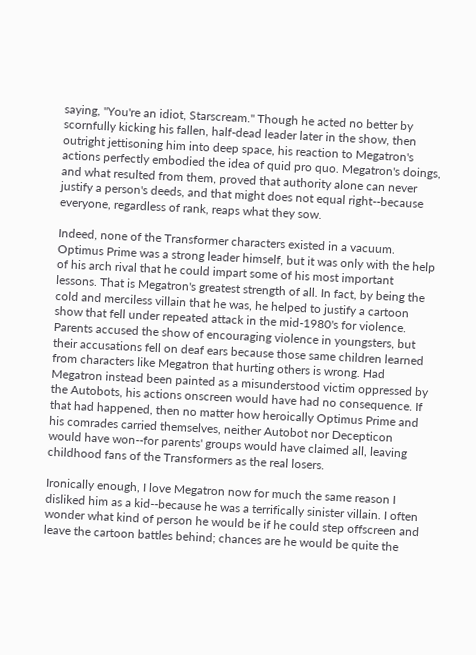saying, "You're an idiot, Starscream." Though he acted no better by scornfully kicking his fallen, half-dead leader later in the show, then outright jettisoning him into deep space, his reaction to Megatron's actions perfectly embodied the idea of quid pro quo. Megatron's doings, and what resulted from them, proved that authority alone can never justify a person's deeds, and that might does not equal right--because everyone, regardless of rank, reaps what they sow.

Indeed, none of the Transformer characters existed in a vacuum. Optimus Prime was a strong leader himself, but it was only with the help of his arch rival that he could impart some of his most important lessons. That is Megatron's greatest strength of all. In fact, by being the cold and merciless villain that he was, he helped to justify a cartoon show that fell under repeated attack in the mid-1980's for violence. Parents accused the show of encouraging violence in youngsters, but their accusations fell on deaf ears because those same children learned from characters like Megatron that hurting others is wrong. Had Megatron instead been painted as a misunderstood victim oppressed by the Autobots, his actions onscreen would have had no consequence. If that had happened, then no matter how heroically Optimus Prime and his comrades carried themselves, neither Autobot nor Decepticon would have won--for parents' groups would have claimed all, leaving childhood fans of the Transformers as the real losers.

Ironically enough, I love Megatron now for much the same reason I disliked him as a kid--because he was a terrifically sinister villain. I often wonder what kind of person he would be if he could step offscreen and leave the cartoon battles behind; chances are he would be quite the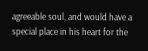agreeable soul, and would have a special place in his heart for the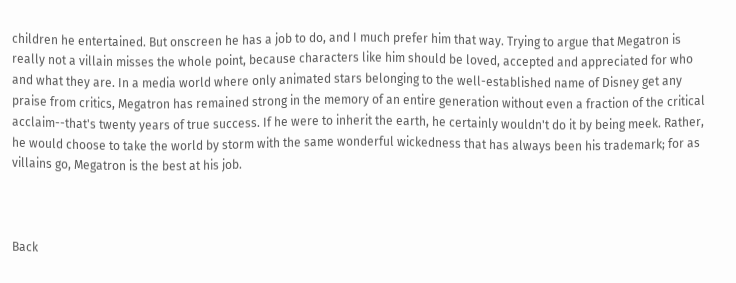children he entertained. But onscreen he has a job to do, and I much prefer him that way. Trying to argue that Megatron is really not a villain misses the whole point, because characters like him should be loved, accepted and appreciated for who and what they are. In a media world where only animated stars belonging to the well-established name of Disney get any praise from critics, Megatron has remained strong in the memory of an entire generation without even a fraction of the critical acclaim--that's twenty years of true success. If he were to inherit the earth, he certainly wouldn't do it by being meek. Rather, he would choose to take the world by storm with the same wonderful wickedness that has always been his trademark; for as villains go, Megatron is the best at his job.



Back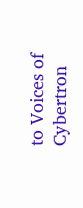to Voices of Cybertron